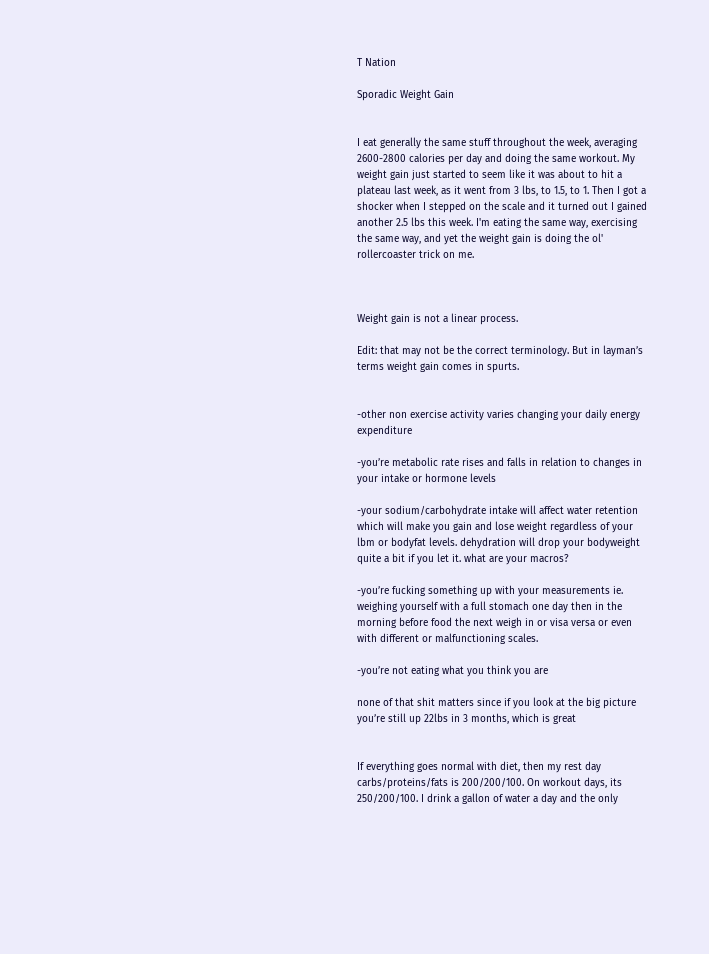T Nation

Sporadic Weight Gain


I eat generally the same stuff throughout the week, averaging 2600-2800 calories per day and doing the same workout. My weight gain just started to seem like it was about to hit a plateau last week, as it went from 3 lbs, to 1.5, to 1. Then I got a shocker when I stepped on the scale and it turned out I gained another 2.5 lbs this week. I'm eating the same way, exercising the same way, and yet the weight gain is doing the ol' rollercoaster trick on me.



Weight gain is not a linear process.

Edit: that may not be the correct terminology. But in layman’s terms weight gain comes in spurts.


-other non exercise activity varies changing your daily energy expenditure

-you’re metabolic rate rises and falls in relation to changes in your intake or hormone levels

-your sodium/carbohydrate intake will affect water retention which will make you gain and lose weight regardless of your lbm or bodyfat levels. dehydration will drop your bodyweight quite a bit if you let it. what are your macros?

-you’re fucking something up with your measurements ie. weighing yourself with a full stomach one day then in the morning before food the next weigh in or visa versa or even with different or malfunctioning scales.

-you’re not eating what you think you are

none of that shit matters since if you look at the big picture you’re still up 22lbs in 3 months, which is great


If everything goes normal with diet, then my rest day carbs/proteins/fats is 200/200/100. On workout days, its 250/200/100. I drink a gallon of water a day and the only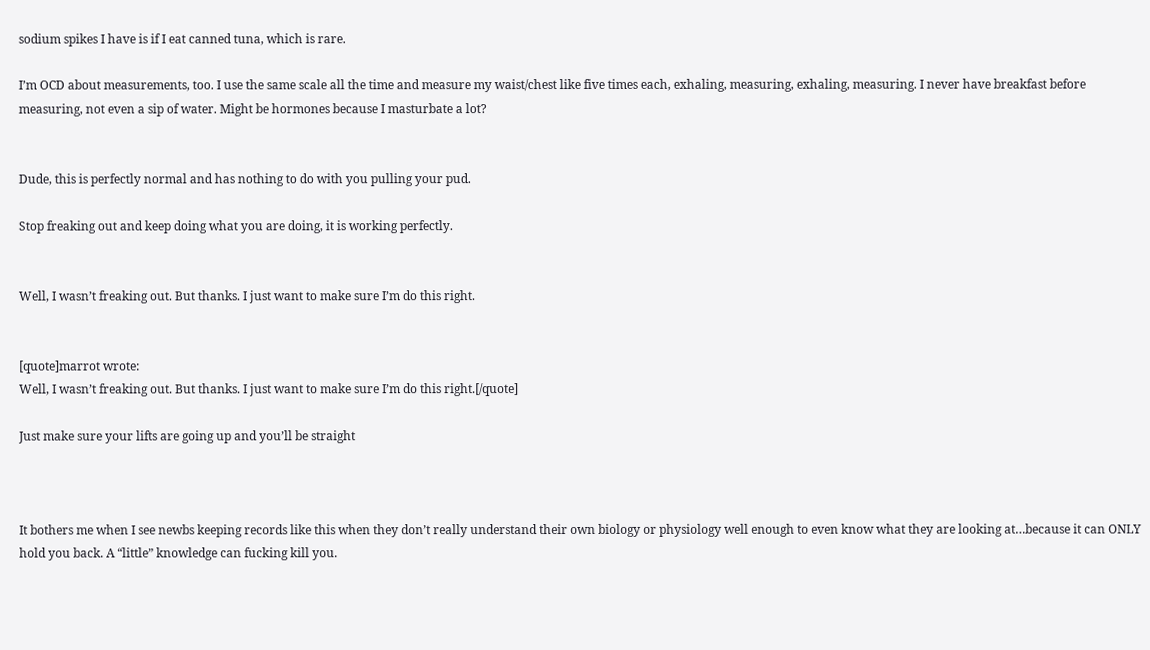sodium spikes I have is if I eat canned tuna, which is rare.

I’m OCD about measurements, too. I use the same scale all the time and measure my waist/chest like five times each, exhaling, measuring, exhaling, measuring. I never have breakfast before measuring, not even a sip of water. Might be hormones because I masturbate a lot?


Dude, this is perfectly normal and has nothing to do with you pulling your pud.

Stop freaking out and keep doing what you are doing, it is working perfectly.


Well, I wasn’t freaking out. But thanks. I just want to make sure I’m do this right.


[quote]marrot wrote:
Well, I wasn’t freaking out. But thanks. I just want to make sure I’m do this right.[/quote]

Just make sure your lifts are going up and you’ll be straight



It bothers me when I see newbs keeping records like this when they don’t really understand their own biology or physiology well enough to even know what they are looking at…because it can ONLY hold you back. A “little” knowledge can fucking kill you.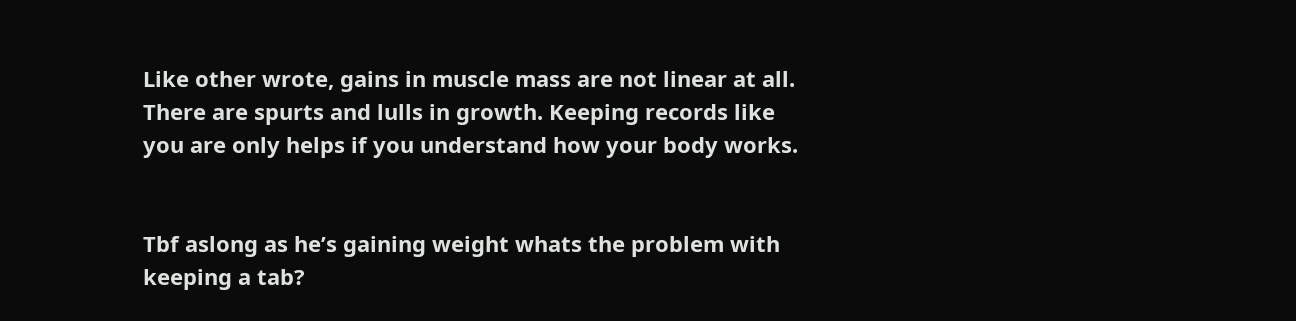Like other wrote, gains in muscle mass are not linear at all. There are spurts and lulls in growth. Keeping records like you are only helps if you understand how your body works.


Tbf aslong as he’s gaining weight whats the problem with keeping a tab?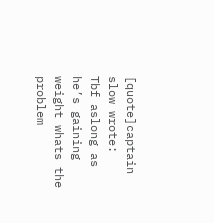[quote]captain slow wrote:
Tbf aslong as he’s gaining weight whats the problem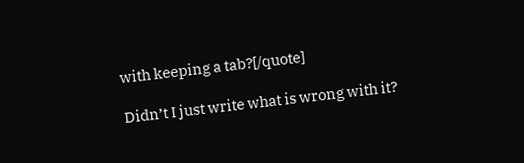with keeping a tab?[/quote]

Didn’t I just write what is wrong with it?